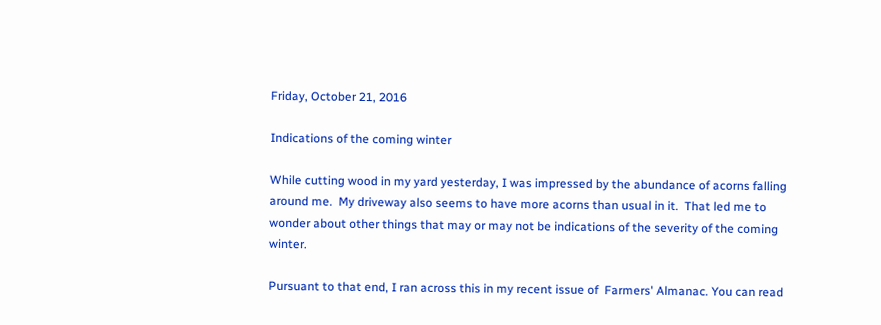Friday, October 21, 2016

Indications of the coming winter

While cutting wood in my yard yesterday, I was impressed by the abundance of acorns falling around me.  My driveway also seems to have more acorns than usual in it.  That led me to wonder about other things that may or may not be indications of the severity of the coming winter.

Pursuant to that end, I ran across this in my recent issue of  Farmers' Almanac. You can read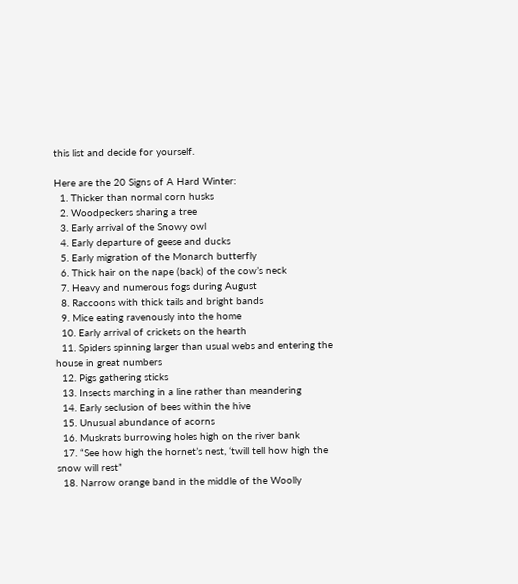this list and decide for yourself.

Here are the 20 Signs of A Hard Winter:
  1. Thicker than normal corn husks
  2. Woodpeckers sharing a tree
  3. Early arrival of the Snowy owl
  4. Early departure of geese and ducks
  5. Early migration of the Monarch butterfly
  6. Thick hair on the nape (back) of the cow’s neck
  7. Heavy and numerous fogs during August
  8. Raccoons with thick tails and bright bands
  9. Mice eating ravenously into the home
  10. Early arrival of crickets on the hearth
  11. Spiders spinning larger than usual webs and entering the house in great numbers
  12. Pigs gathering sticks
  13. Insects marching in a line rather than meandering
  14. Early seclusion of bees within the hive
  15. Unusual abundance of acorns
  16. Muskrats burrowing holes high on the river bank
  17. “See how high the hornet’s nest, ‘twill tell how high the snow will rest”
  18. Narrow orange band in the middle of the Woolly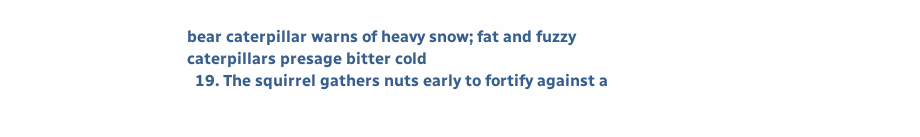bear caterpillar warns of heavy snow; fat and fuzzy caterpillars presage bitter cold
  19. The squirrel gathers nuts early to fortify against a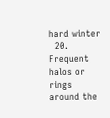hard winter
  20. Frequent halos or rings around the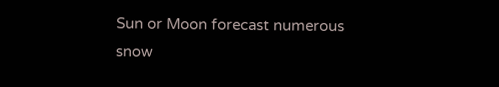Sun or Moon forecast numerous snow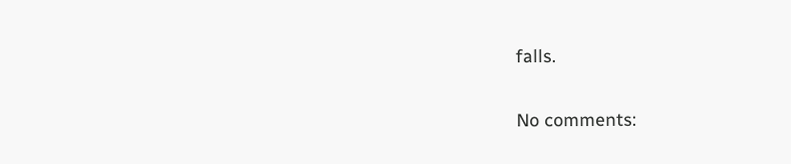falls.

No comments: